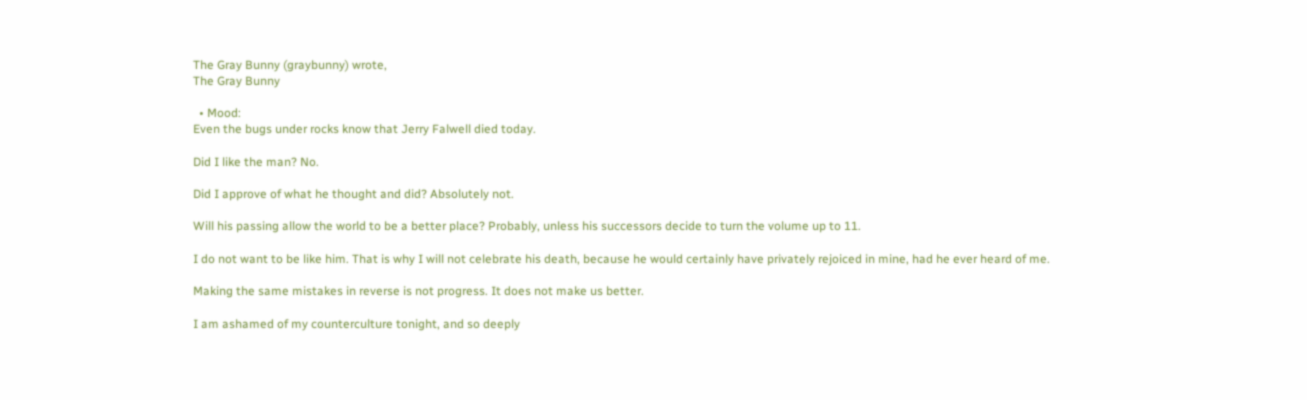The Gray Bunny (graybunny) wrote,
The Gray Bunny

  • Mood:
Even the bugs under rocks know that Jerry Falwell died today.

Did I like the man? No.

Did I approve of what he thought and did? Absolutely not.

Will his passing allow the world to be a better place? Probably, unless his successors decide to turn the volume up to 11.

I do not want to be like him. That is why I will not celebrate his death, because he would certainly have privately rejoiced in mine, had he ever heard of me.

Making the same mistakes in reverse is not progress. It does not make us better.

I am ashamed of my counterculture tonight, and so deeply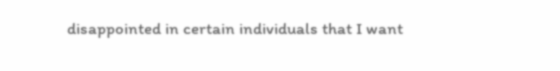disappointed in certain individuals that I want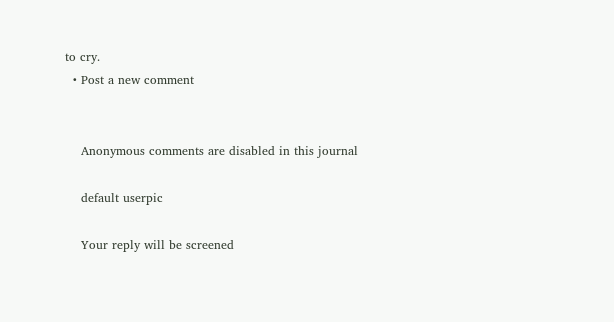to cry.
  • Post a new comment


    Anonymous comments are disabled in this journal

    default userpic

    Your reply will be screened